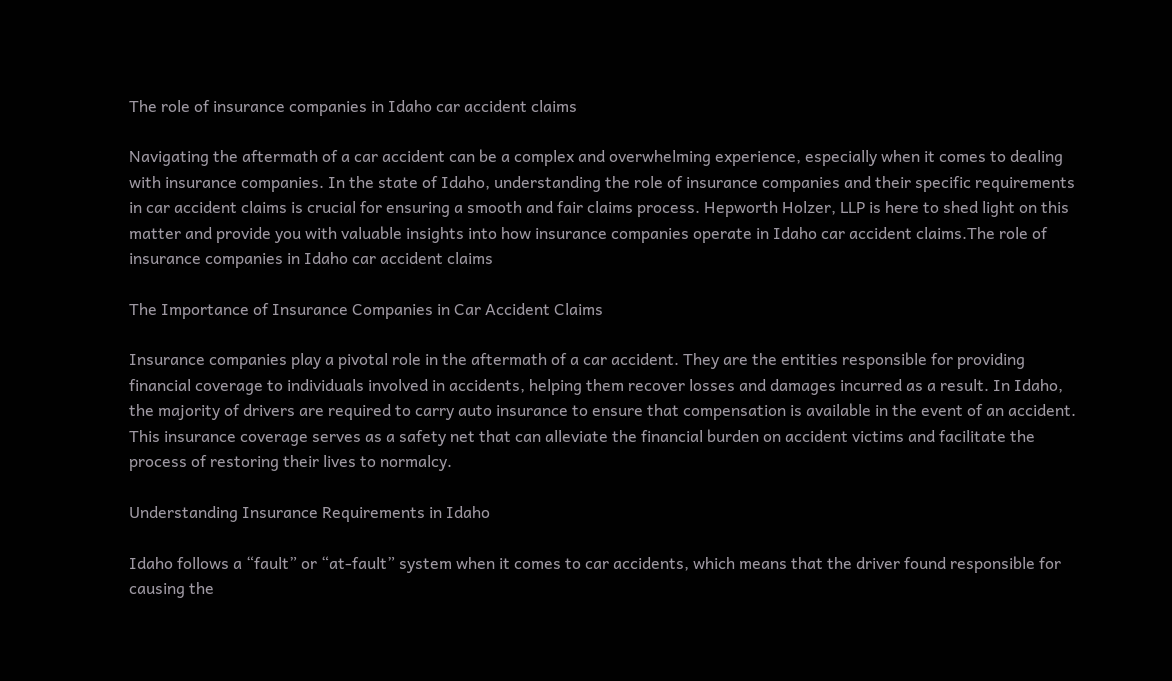The role of insurance companies in Idaho car accident claims

Navigating the aftermath of a car accident can be a complex and overwhelming experience, especially when it comes to dealing with insurance companies. In the state of Idaho, understanding the role of insurance companies and their specific requirements in car accident claims is crucial for ensuring a smooth and fair claims process. Hepworth Holzer, LLP is here to shed light on this matter and provide you with valuable insights into how insurance companies operate in Idaho car accident claims.The role of insurance companies in Idaho car accident claims

The Importance of Insurance Companies in Car Accident Claims

Insurance companies play a pivotal role in the aftermath of a car accident. They are the entities responsible for providing financial coverage to individuals involved in accidents, helping them recover losses and damages incurred as a result. In Idaho, the majority of drivers are required to carry auto insurance to ensure that compensation is available in the event of an accident. This insurance coverage serves as a safety net that can alleviate the financial burden on accident victims and facilitate the process of restoring their lives to normalcy.

Understanding Insurance Requirements in Idaho

Idaho follows a “fault” or “at-fault” system when it comes to car accidents, which means that the driver found responsible for causing the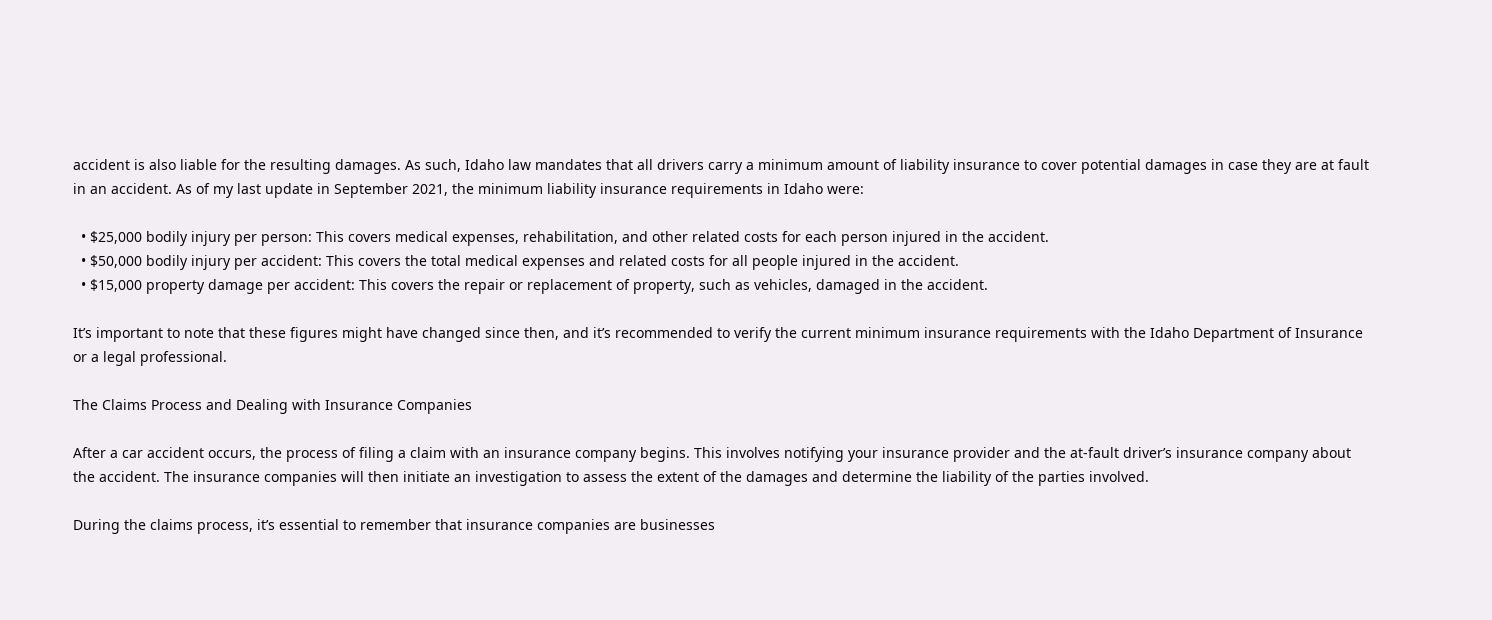accident is also liable for the resulting damages. As such, Idaho law mandates that all drivers carry a minimum amount of liability insurance to cover potential damages in case they are at fault in an accident. As of my last update in September 2021, the minimum liability insurance requirements in Idaho were:

  • $25,000 bodily injury per person: This covers medical expenses, rehabilitation, and other related costs for each person injured in the accident.
  • $50,000 bodily injury per accident: This covers the total medical expenses and related costs for all people injured in the accident.
  • $15,000 property damage per accident: This covers the repair or replacement of property, such as vehicles, damaged in the accident.

It’s important to note that these figures might have changed since then, and it’s recommended to verify the current minimum insurance requirements with the Idaho Department of Insurance or a legal professional.

The Claims Process and Dealing with Insurance Companies

After a car accident occurs, the process of filing a claim with an insurance company begins. This involves notifying your insurance provider and the at-fault driver’s insurance company about the accident. The insurance companies will then initiate an investigation to assess the extent of the damages and determine the liability of the parties involved.

During the claims process, it’s essential to remember that insurance companies are businesses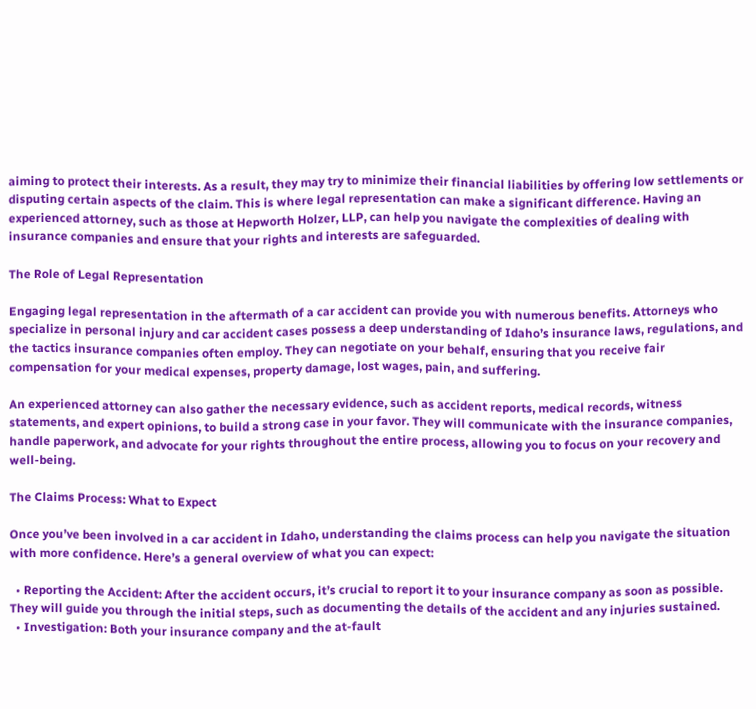aiming to protect their interests. As a result, they may try to minimize their financial liabilities by offering low settlements or disputing certain aspects of the claim. This is where legal representation can make a significant difference. Having an experienced attorney, such as those at Hepworth Holzer, LLP, can help you navigate the complexities of dealing with insurance companies and ensure that your rights and interests are safeguarded.

The Role of Legal Representation

Engaging legal representation in the aftermath of a car accident can provide you with numerous benefits. Attorneys who specialize in personal injury and car accident cases possess a deep understanding of Idaho’s insurance laws, regulations, and the tactics insurance companies often employ. They can negotiate on your behalf, ensuring that you receive fair compensation for your medical expenses, property damage, lost wages, pain, and suffering.

An experienced attorney can also gather the necessary evidence, such as accident reports, medical records, witness statements, and expert opinions, to build a strong case in your favor. They will communicate with the insurance companies, handle paperwork, and advocate for your rights throughout the entire process, allowing you to focus on your recovery and well-being.

The Claims Process: What to Expect

Once you’ve been involved in a car accident in Idaho, understanding the claims process can help you navigate the situation with more confidence. Here’s a general overview of what you can expect:

  • Reporting the Accident: After the accident occurs, it’s crucial to report it to your insurance company as soon as possible. They will guide you through the initial steps, such as documenting the details of the accident and any injuries sustained.
  • Investigation: Both your insurance company and the at-fault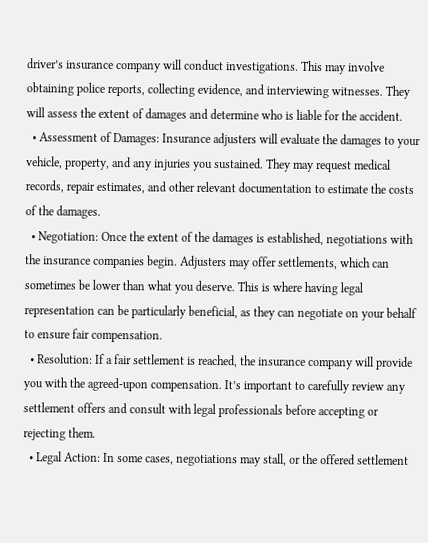driver’s insurance company will conduct investigations. This may involve obtaining police reports, collecting evidence, and interviewing witnesses. They will assess the extent of damages and determine who is liable for the accident.
  • Assessment of Damages: Insurance adjusters will evaluate the damages to your vehicle, property, and any injuries you sustained. They may request medical records, repair estimates, and other relevant documentation to estimate the costs of the damages.
  • Negotiation: Once the extent of the damages is established, negotiations with the insurance companies begin. Adjusters may offer settlements, which can sometimes be lower than what you deserve. This is where having legal representation can be particularly beneficial, as they can negotiate on your behalf to ensure fair compensation.
  • Resolution: If a fair settlement is reached, the insurance company will provide you with the agreed-upon compensation. It’s important to carefully review any settlement offers and consult with legal professionals before accepting or rejecting them.
  • Legal Action: In some cases, negotiations may stall, or the offered settlement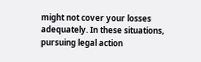might not cover your losses adequately. In these situations, pursuing legal action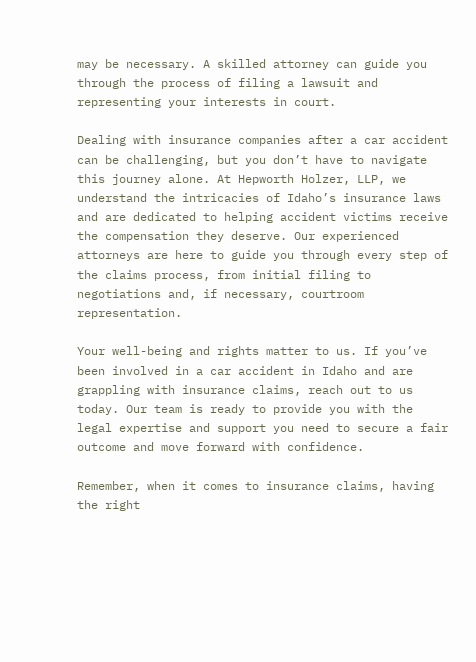may be necessary. A skilled attorney can guide you through the process of filing a lawsuit and representing your interests in court.

Dealing with insurance companies after a car accident can be challenging, but you don’t have to navigate this journey alone. At Hepworth Holzer, LLP, we understand the intricacies of Idaho’s insurance laws and are dedicated to helping accident victims receive the compensation they deserve. Our experienced attorneys are here to guide you through every step of the claims process, from initial filing to negotiations and, if necessary, courtroom representation.

Your well-being and rights matter to us. If you’ve been involved in a car accident in Idaho and are grappling with insurance claims, reach out to us today. Our team is ready to provide you with the legal expertise and support you need to secure a fair outcome and move forward with confidence.

Remember, when it comes to insurance claims, having the right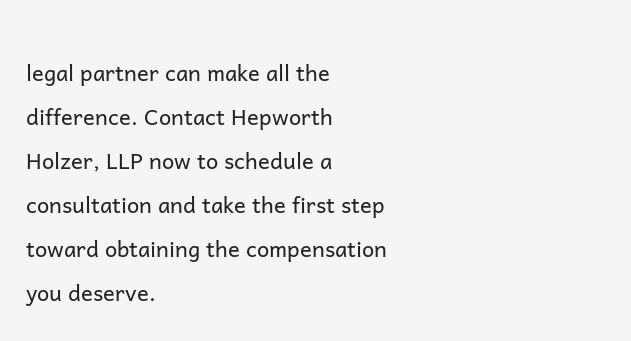legal partner can make all the difference. Contact Hepworth Holzer, LLP now to schedule a consultation and take the first step toward obtaining the compensation you deserve.